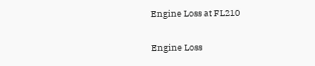Engine Loss at FL210

Engine Loss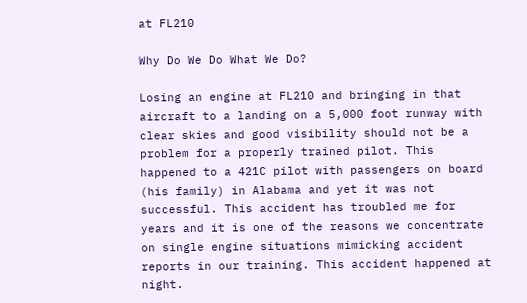at FL210

Why Do We Do What We Do?

Losing an engine at FL210 and bringing in that aircraft to a landing on a 5,000 foot runway with clear skies and good visibility should not be a problem for a properly trained pilot. This happened to a 421C pilot with passengers on board (his family) in Alabama and yet it was not successful. This accident has troubled me for years and it is one of the reasons we concentrate on single engine situations mimicking accident reports in our training. This accident happened at night.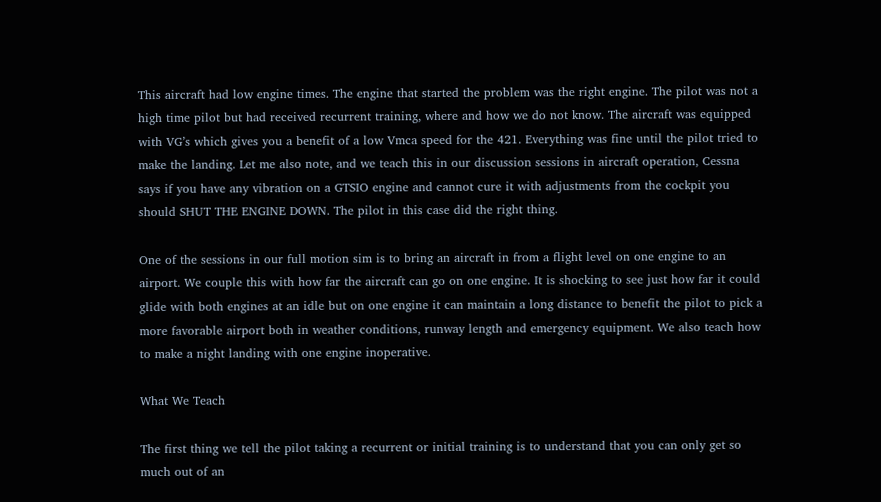This aircraft had low engine times. The engine that started the problem was the right engine. The pilot was not a high time pilot but had received recurrent training, where and how we do not know. The aircraft was equipped with VG’s which gives you a benefit of a low Vmca speed for the 421. Everything was fine until the pilot tried to make the landing. Let me also note, and we teach this in our discussion sessions in aircraft operation, Cessna says if you have any vibration on a GTSIO engine and cannot cure it with adjustments from the cockpit you should SHUT THE ENGINE DOWN. The pilot in this case did the right thing.

One of the sessions in our full motion sim is to bring an aircraft in from a flight level on one engine to an airport. We couple this with how far the aircraft can go on one engine. It is shocking to see just how far it could glide with both engines at an idle but on one engine it can maintain a long distance to benefit the pilot to pick a more favorable airport both in weather conditions, runway length and emergency equipment. We also teach how to make a night landing with one engine inoperative.

What We Teach

The first thing we tell the pilot taking a recurrent or initial training is to understand that you can only get so much out of an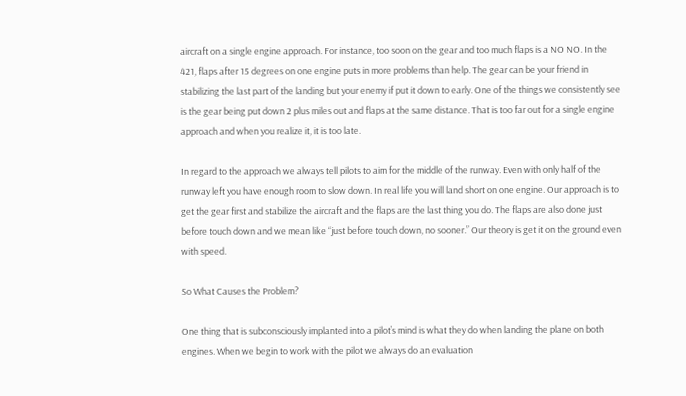aircraft on a single engine approach. For instance, too soon on the gear and too much flaps is a NO NO. In the 421, flaps after 15 degrees on one engine puts in more problems than help. The gear can be your friend in stabilizing the last part of the landing but your enemy if put it down to early. One of the things we consistently see is the gear being put down 2 plus miles out and flaps at the same distance. That is too far out for a single engine approach and when you realize it, it is too late.

In regard to the approach we always tell pilots to aim for the middle of the runway. Even with only half of the runway left you have enough room to slow down. In real life you will land short on one engine. Our approach is to get the gear first and stabilize the aircraft and the flaps are the last thing you do. The flaps are also done just before touch down and we mean like “just before touch down, no sooner.” Our theory is get it on the ground even with speed.

So What Causes the Problem?

One thing that is subconsciously implanted into a pilot’s mind is what they do when landing the plane on both engines. When we begin to work with the pilot we always do an evaluation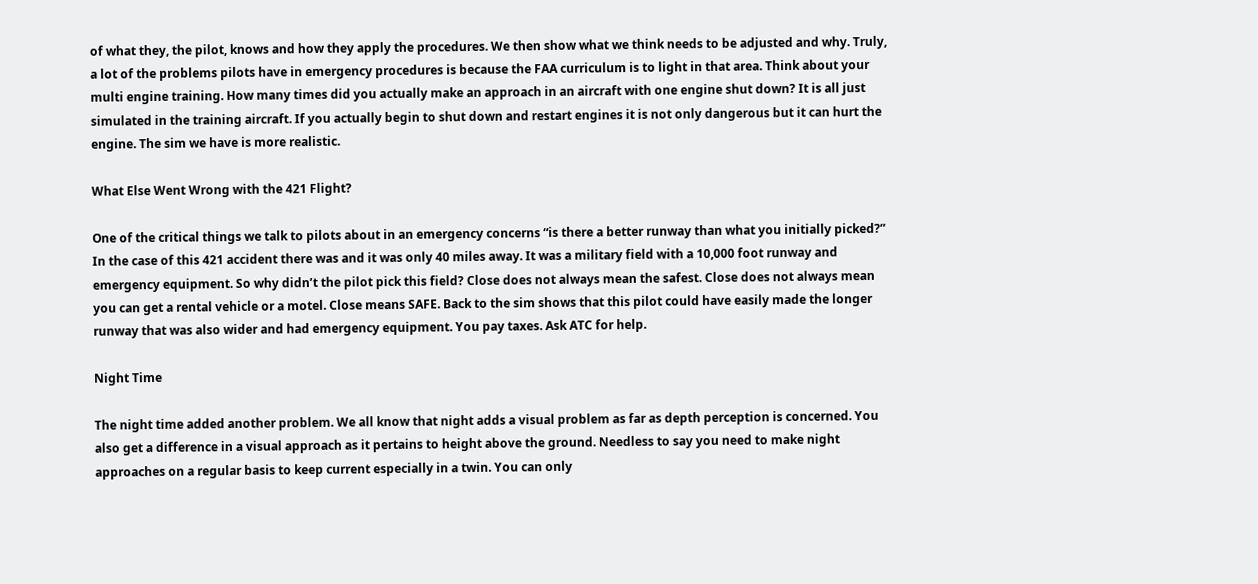of what they, the pilot, knows and how they apply the procedures. We then show what we think needs to be adjusted and why. Truly, a lot of the problems pilots have in emergency procedures is because the FAA curriculum is to light in that area. Think about your multi engine training. How many times did you actually make an approach in an aircraft with one engine shut down? It is all just simulated in the training aircraft. If you actually begin to shut down and restart engines it is not only dangerous but it can hurt the engine. The sim we have is more realistic.

What Else Went Wrong with the 421 Flight?

One of the critical things we talk to pilots about in an emergency concerns “is there a better runway than what you initially picked?” In the case of this 421 accident there was and it was only 40 miles away. It was a military field with a 10,000 foot runway and emergency equipment. So why didn’t the pilot pick this field? Close does not always mean the safest. Close does not always mean you can get a rental vehicle or a motel. Close means SAFE. Back to the sim shows that this pilot could have easily made the longer runway that was also wider and had emergency equipment. You pay taxes. Ask ATC for help.

Night Time

The night time added another problem. We all know that night adds a visual problem as far as depth perception is concerned. You also get a difference in a visual approach as it pertains to height above the ground. Needless to say you need to make night approaches on a regular basis to keep current especially in a twin. You can only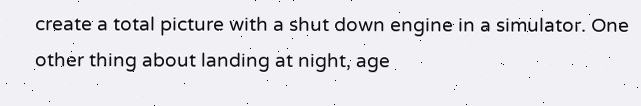create a total picture with a shut down engine in a simulator. One other thing about landing at night, age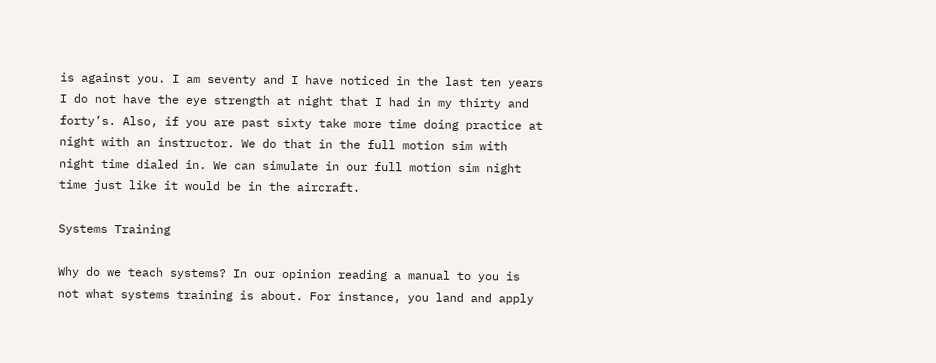is against you. I am seventy and I have noticed in the last ten years I do not have the eye strength at night that I had in my thirty and forty’s. Also, if you are past sixty take more time doing practice at night with an instructor. We do that in the full motion sim with night time dialed in. We can simulate in our full motion sim night time just like it would be in the aircraft.

Systems Training

Why do we teach systems? In our opinion reading a manual to you is not what systems training is about. For instance, you land and apply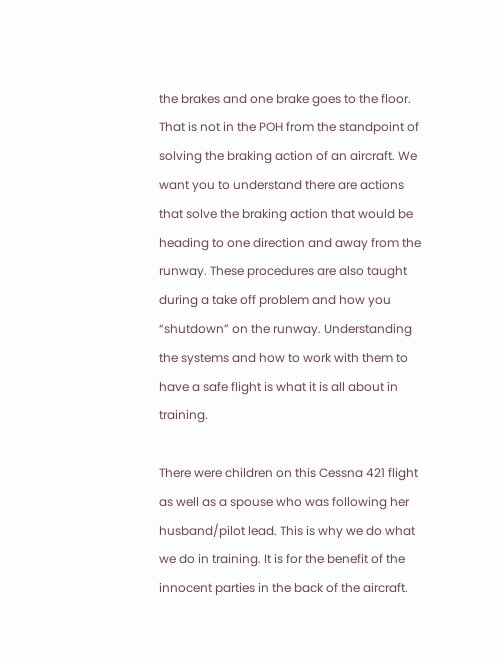the brakes and one brake goes to the floor. That is not in the POH from the standpoint of solving the braking action of an aircraft. We want you to understand there are actions that solve the braking action that would be heading to one direction and away from the runway. These procedures are also taught during a take off problem and how you “shutdown” on the runway. Understanding the systems and how to work with them to have a safe flight is what it is all about in training.

There were children on this Cessna 421 flight as well as a spouse who was following her husband/pilot lead. This is why we do what we do in training. It is for the benefit of the innocent parties in the back of the aircraft.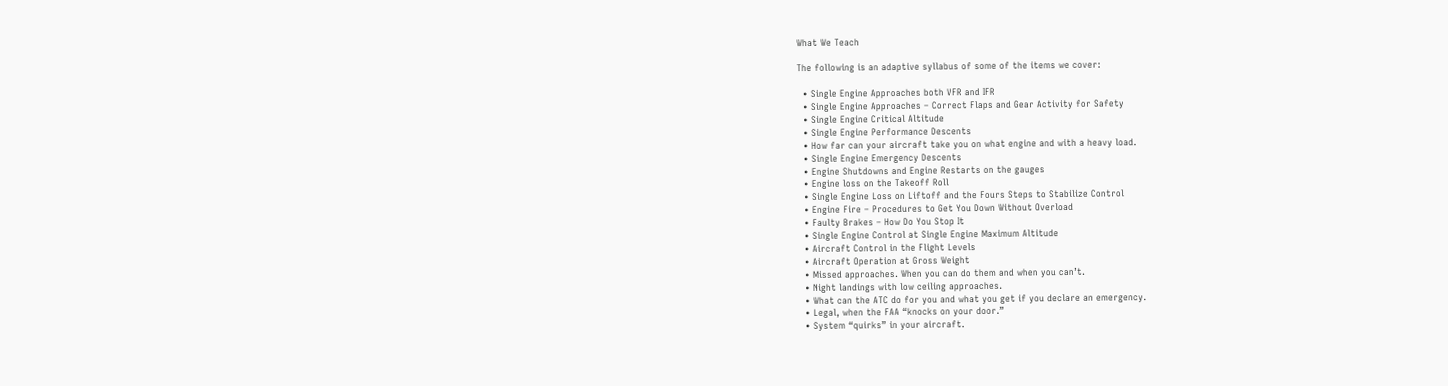What We Teach

The following is an adaptive syllabus of some of the items we cover:

  • Single Engine Approaches both VFR and IFR
  • Single Engine Approaches – Correct Flaps and Gear Activity for Safety
  • Single Engine Critical Altitude
  • Single Engine Performance Descents
  • How far can your aircraft take you on what engine and with a heavy load.
  • Single Engine Emergency Descents
  • Engine Shutdowns and Engine Restarts on the gauges
  • Engine loss on the Takeoff Roll
  • Single Engine Loss on Liftoff and the Fours Steps to Stabilize Control
  • Engine Fire – Procedures to Get You Down Without Overload
  • Faulty Brakes – How Do You Stop It
  • Single Engine Control at Single Engine Maximum Altitude
  • Aircraft Control in the Flight Levels
  • Aircraft Operation at Gross Weight
  • Missed approaches. When you can do them and when you can’t.
  • Night landings with low ceiling approaches.
  • What can the ATC do for you and what you get if you declare an emergency.
  • Legal, when the FAA “knocks on your door.”
  • System “quirks” in your aircraft.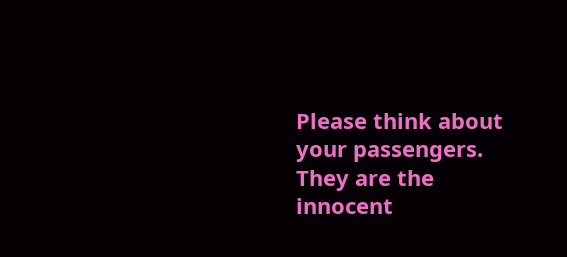Please think about your passengers. They are the innocent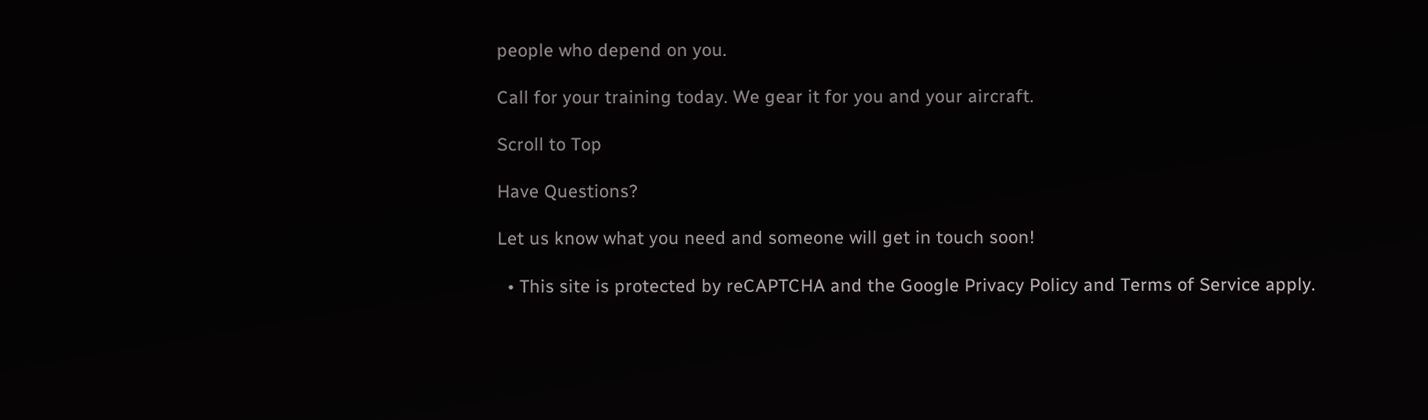people who depend on you.

Call for your training today. We gear it for you and your aircraft.

Scroll to Top

Have Questions?

Let us know what you need and someone will get in touch soon!

  • This site is protected by reCAPTCHA and the Google Privacy Policy and Terms of Service apply.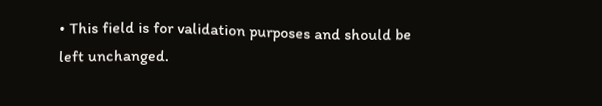• This field is for validation purposes and should be left unchanged.